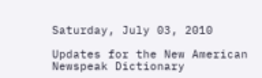Saturday, July 03, 2010

Updates for the New American Newspeak Dictionary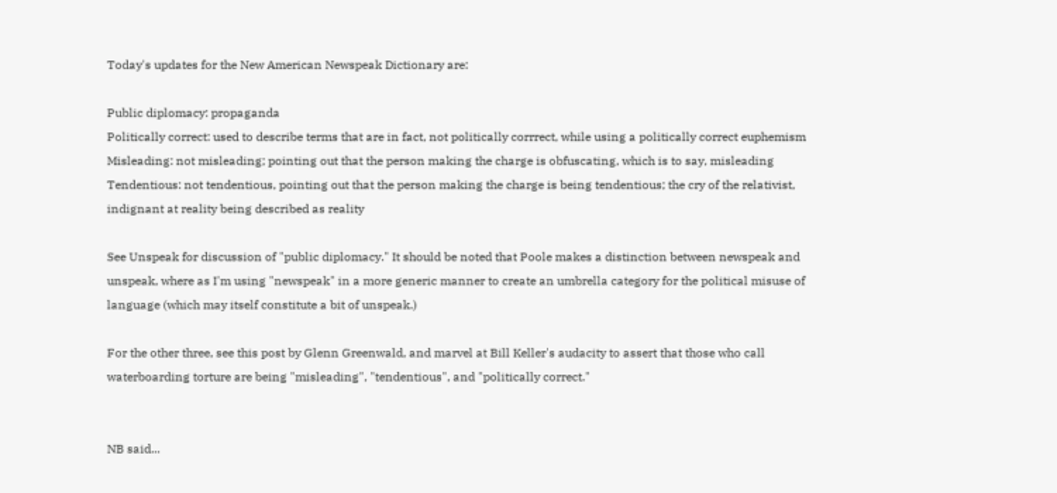Today's updates for the New American Newspeak Dictionary are:

Public diplomacy: propaganda
Politically correct: used to describe terms that are in fact, not politically corrrect, while using a politically correct euphemism
Misleading: not misleading; pointing out that the person making the charge is obfuscating, which is to say, misleading
Tendentious: not tendentious, pointing out that the person making the charge is being tendentious; the cry of the relativist, indignant at reality being described as reality

See Unspeak for discussion of "public diplomacy." It should be noted that Poole makes a distinction between newspeak and unspeak, where as I'm using "newspeak" in a more generic manner to create an umbrella category for the political misuse of language (which may itself constitute a bit of unspeak.)

For the other three, see this post by Glenn Greenwald, and marvel at Bill Keller's audacity to assert that those who call waterboarding torture are being "misleading", "tendentious", and "politically correct."


NB said...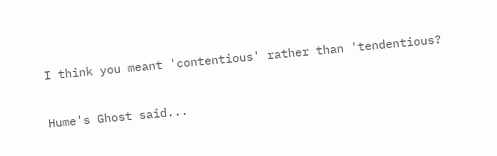I think you meant 'contentious' rather than 'tendentious?

Hume's Ghost said...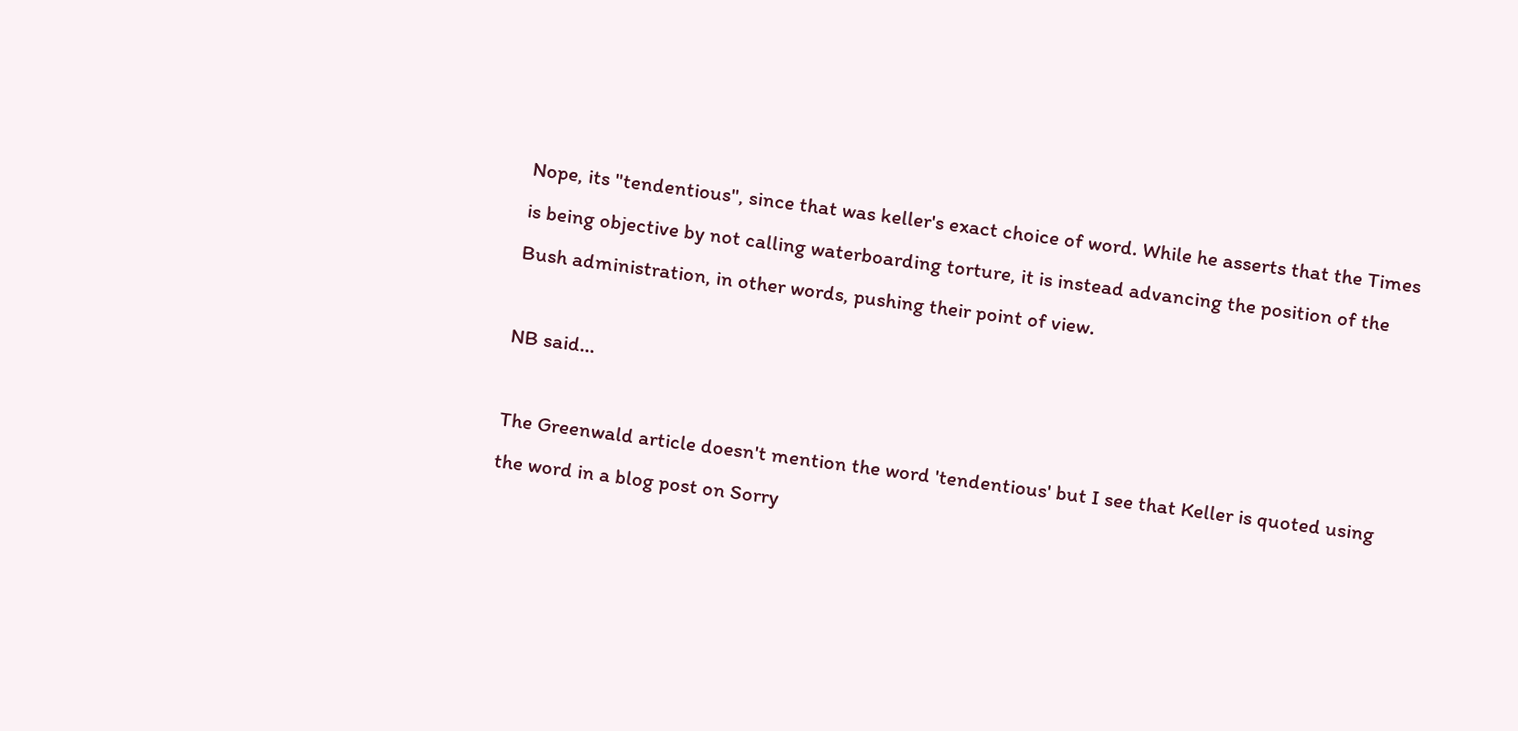Nope, its "tendentious", since that was keller's exact choice of word. While he asserts that the Times is being objective by not calling waterboarding torture, it is instead advancing the position of the Bush administration, in other words, pushing their point of view.

NB said...

The Greenwald article doesn't mention the word 'tendentious' but I see that Keller is quoted using the word in a blog post on Sorry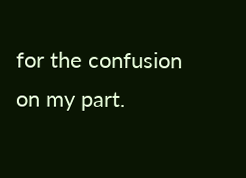for the confusion on my part.